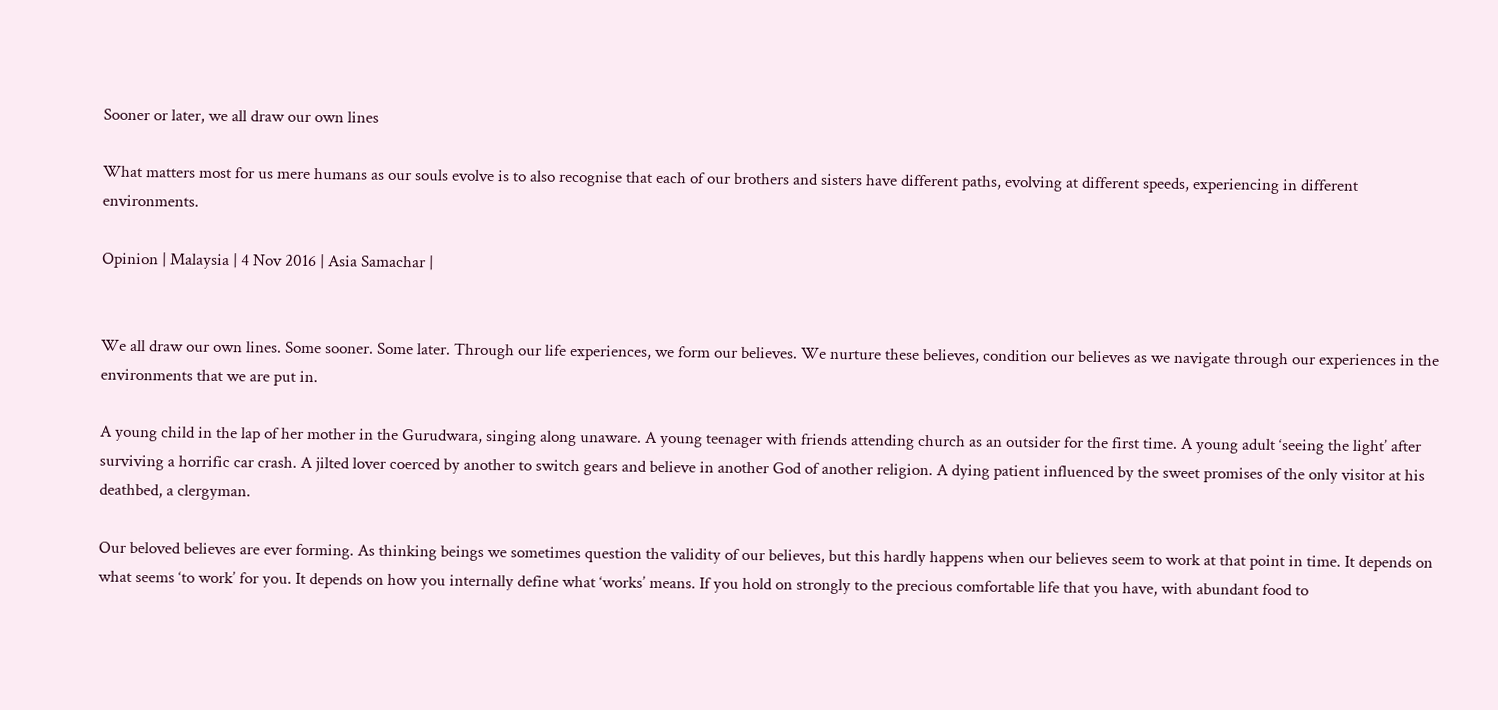Sooner or later, we all draw our own lines

What matters most for us mere humans as our souls evolve is to also recognise that each of our brothers and sisters have different paths, evolving at different speeds, experiencing in different environments.

Opinion | Malaysia | 4 Nov 2016 | Asia Samachar |


We all draw our own lines. Some sooner. Some later. Through our life experiences, we form our believes. We nurture these believes, condition our believes as we navigate through our experiences in the environments that we are put in.

A young child in the lap of her mother in the Gurudwara, singing along unaware. A young teenager with friends attending church as an outsider for the first time. A young adult ‘seeing the light’ after surviving a horrific car crash. A jilted lover coerced by another to switch gears and believe in another God of another religion. A dying patient influenced by the sweet promises of the only visitor at his deathbed, a clergyman.

Our beloved believes are ever forming. As thinking beings we sometimes question the validity of our believes, but this hardly happens when our believes seem to work at that point in time. It depends on what seems ‘to work’ for you. It depends on how you internally define what ‘works’ means. If you hold on strongly to the precious comfortable life that you have, with abundant food to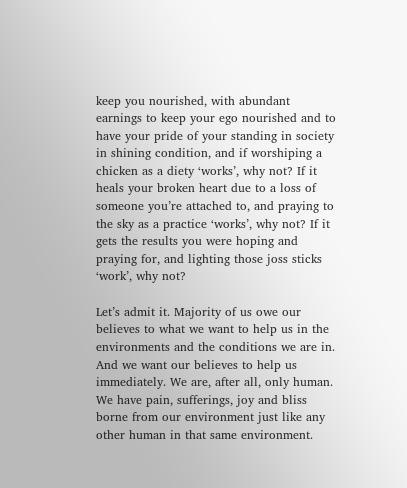keep you nourished, with abundant earnings to keep your ego nourished and to have your pride of your standing in society in shining condition, and if worshiping a chicken as a diety ‘works’, why not? If it heals your broken heart due to a loss of someone you’re attached to, and praying to the sky as a practice ‘works’, why not? If it gets the results you were hoping and praying for, and lighting those joss sticks ‘work’, why not?

Let’s admit it. Majority of us owe our believes to what we want to help us in the environments and the conditions we are in. And we want our believes to help us immediately. We are, after all, only human. We have pain, sufferings, joy and bliss borne from our environment just like any other human in that same environment.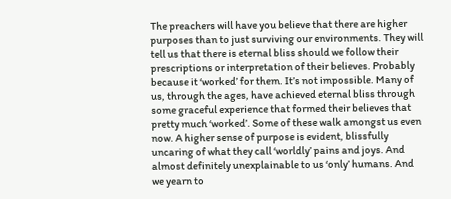The preachers will have you believe that there are higher purposes than to just surviving our environments. They will tell us that there is eternal bliss should we follow their prescriptions or interpretation of their believes. Probably because it ‘worked’ for them. It’s not impossible. Many of us, through the ages, have achieved eternal bliss through some graceful experience that formed their believes that pretty much ‘worked’. Some of these walk amongst us even now. A higher sense of purpose is evident, blissfully uncaring of what they call ‘worldly’ pains and joys. And almost definitely unexplainable to us ‘only’ humans. And we yearn to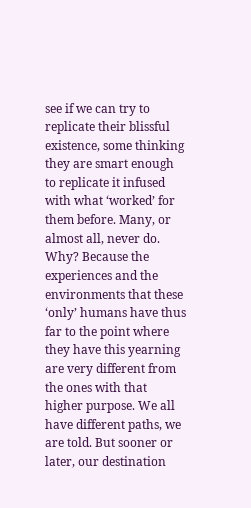see if we can try to replicate their blissful existence, some thinking they are smart enough to replicate it infused with what ‘worked’ for them before. Many, or almost all, never do. Why? Because the experiences and the environments that these ‘only’ humans have thus far to the point where they have this yearning are very different from the ones with that higher purpose. We all have different paths, we are told. But sooner or later, our destination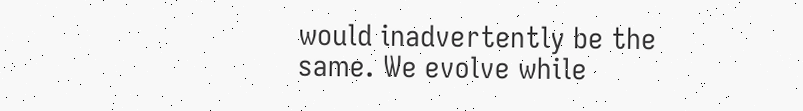would inadvertently be the same. We evolve while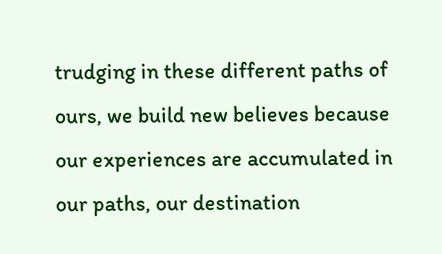trudging in these different paths of ours, we build new believes because our experiences are accumulated in our paths, our destination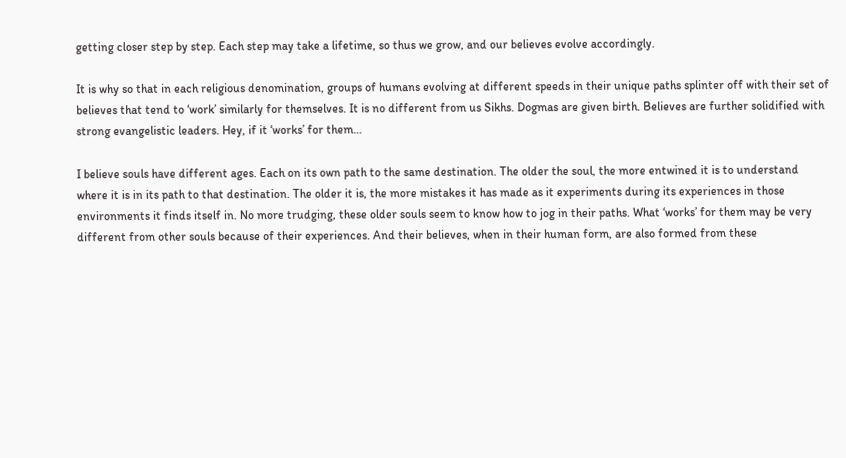getting closer step by step. Each step may take a lifetime, so thus we grow, and our believes evolve accordingly.

It is why so that in each religious denomination, groups of humans evolving at different speeds in their unique paths splinter off with their set of believes that tend to ‘work’ similarly for themselves. It is no different from us Sikhs. Dogmas are given birth. Believes are further solidified with strong evangelistic leaders. Hey, if it ‘works’ for them…

I believe souls have different ages. Each on its own path to the same destination. The older the soul, the more entwined it is to understand where it is in its path to that destination. The older it is, the more mistakes it has made as it experiments during its experiences in those environments it finds itself in. No more trudging, these older souls seem to know how to jog in their paths. What ‘works’ for them may be very different from other souls because of their experiences. And their believes, when in their human form, are also formed from these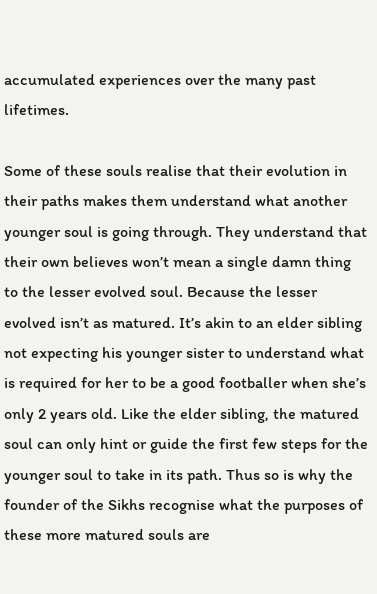accumulated experiences over the many past lifetimes.

Some of these souls realise that their evolution in their paths makes them understand what another younger soul is going through. They understand that their own believes won’t mean a single damn thing to the lesser evolved soul. Because the lesser evolved isn’t as matured. It’s akin to an elder sibling not expecting his younger sister to understand what is required for her to be a good footballer when she’s only 2 years old. Like the elder sibling, the matured soul can only hint or guide the first few steps for the younger soul to take in its path. Thus so is why the founder of the Sikhs recognise what the purposes of these more matured souls are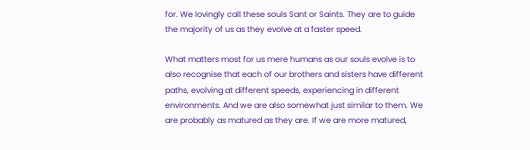for. We lovingly call these souls Sant or Saints. They are to guide the majority of us as they evolve at a faster speed.

What matters most for us mere humans as our souls evolve is to also recognise that each of our brothers and sisters have different paths, evolving at different speeds, experiencing in different environments. And we are also somewhat just similar to them. We are probably as matured as they are. If we are more matured,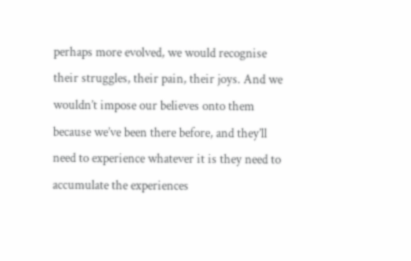perhaps more evolved, we would recognise their struggles, their pain, their joys. And we wouldn’t impose our believes onto them because we’ve been there before, and they’ll need to experience whatever it is they need to accumulate the experiences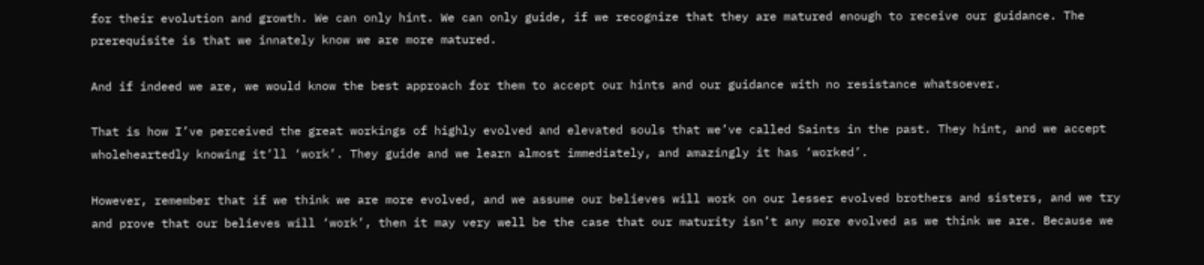for their evolution and growth. We can only hint. We can only guide, if we recognize that they are matured enough to receive our guidance. The prerequisite is that we innately know we are more matured.

And if indeed we are, we would know the best approach for them to accept our hints and our guidance with no resistance whatsoever.

That is how I’ve perceived the great workings of highly evolved and elevated souls that we’ve called Saints in the past. They hint, and we accept wholeheartedly knowing it’ll ‘work’. They guide and we learn almost immediately, and amazingly it has ‘worked’.

However, remember that if we think we are more evolved, and we assume our believes will work on our lesser evolved brothers and sisters, and we try and prove that our believes will ‘work’, then it may very well be the case that our maturity isn’t any more evolved as we think we are. Because we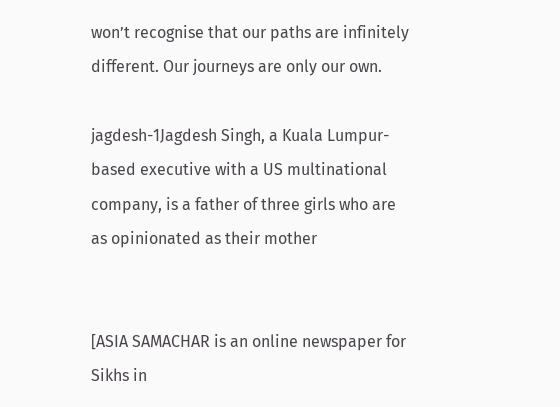won’t recognise that our paths are infinitely different. Our journeys are only our own.

jagdesh-1Jagdesh Singh, a Kuala Lumpur-based executive with a US multinational company, is a father of three girls who are as opinionated as their mother


[ASIA SAMACHAR is an online newspaper for Sikhs in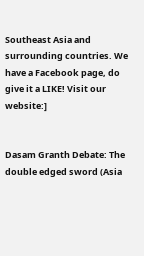Southeast Asia and surrounding countries. We have a Facebook page, do give it a LIKE! Visit our website:]


Dasam Granth Debate: The double edged sword (Asia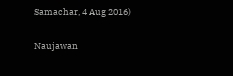Samachar, 4 Aug 2016)

Naujawan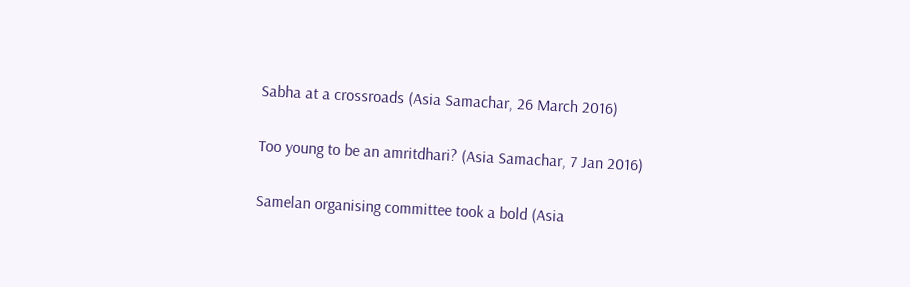Sabha at a crossroads (Asia Samachar, 26 March 2016)

Too young to be an amritdhari? (Asia Samachar, 7 Jan 2016)

Samelan organising committee took a bold (Asia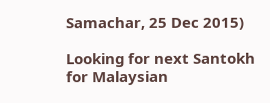Samachar, 25 Dec 2015)

Looking for next Santokh for Malaysian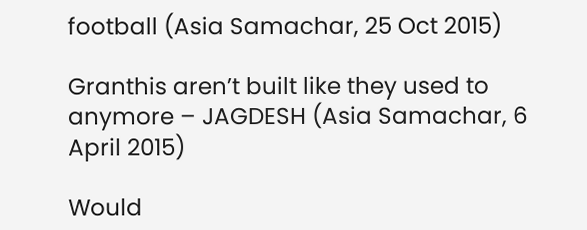football (Asia Samachar, 25 Oct 2015)

Granthis aren’t built like they used to anymore – JAGDESH (Asia Samachar, 6 April 2015)

Would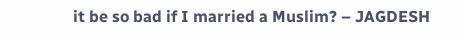it be so bad if I married a Muslim? – JAGDESH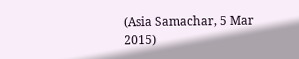(Asia Samachar, 5 Mar 2015)